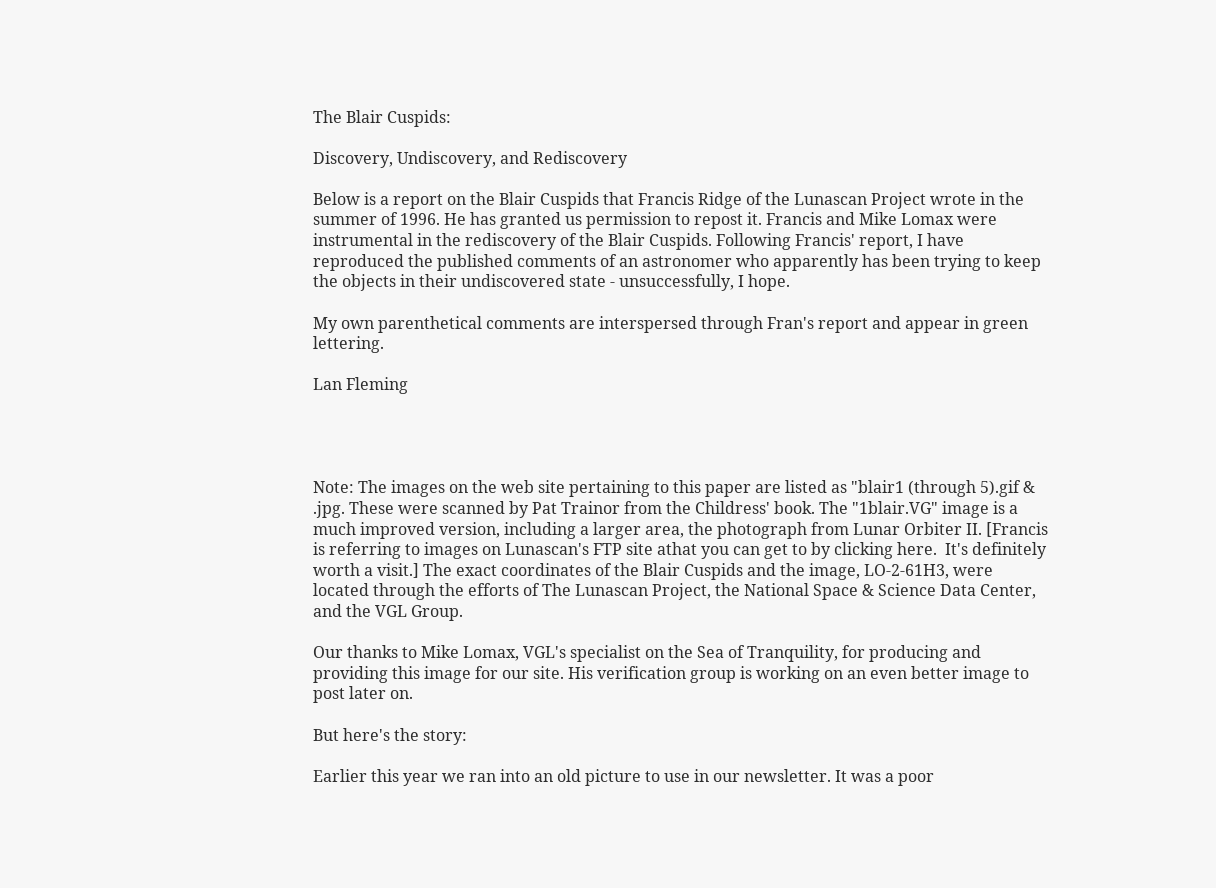The Blair Cuspids:

Discovery, Undiscovery, and Rediscovery

Below is a report on the Blair Cuspids that Francis Ridge of the Lunascan Project wrote in the summer of 1996. He has granted us permission to repost it. Francis and Mike Lomax were instrumental in the rediscovery of the Blair Cuspids. Following Francis' report, I have reproduced the published comments of an astronomer who apparently has been trying to keep the objects in their undiscovered state - unsuccessfully, I hope.

My own parenthetical comments are interspersed through Fran's report and appear in green lettering.

Lan Fleming




Note: The images on the web site pertaining to this paper are listed as "blair1 (through 5).gif & .jpg. These were scanned by Pat Trainor from the Childress' book. The "1blair.VG" image is a much improved version, including a larger area, the photograph from Lunar Orbiter II. [Francis is referring to images on Lunascan's FTP site athat you can get to by clicking here.  It's definitely worth a visit.] The exact coordinates of the Blair Cuspids and the image, LO-2-61H3, were located through the efforts of The Lunascan Project, the National Space & Science Data Center, and the VGL Group.

Our thanks to Mike Lomax, VGL's specialist on the Sea of Tranquility, for producing and providing this image for our site. His verification group is working on an even better image to post later on.

But here's the story:

Earlier this year we ran into an old picture to use in our newsletter. It was a poor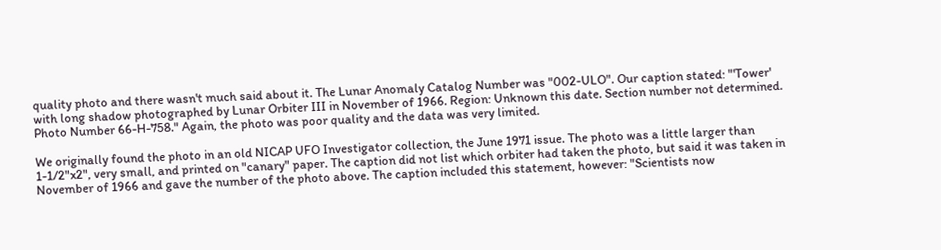quality photo and there wasn't much said about it. The Lunar Anomaly Catalog Number was "002-ULO". Our caption stated: "'Tower' with long shadow photographed by Lunar Orbiter III in November of 1966. Region: Unknown this date. Section number not determined. Photo Number 66-H-758." Again, the photo was poor quality and the data was very limited.

We originally found the photo in an old NICAP UFO Investigator collection, the June 1971 issue. The photo was a little larger than 1-1/2"x2", very small, and printed on "canary" paper. The caption did not list which orbiter had taken the photo, but said it was taken in November of 1966 and gave the number of the photo above. The caption included this statement, however: "Scientists now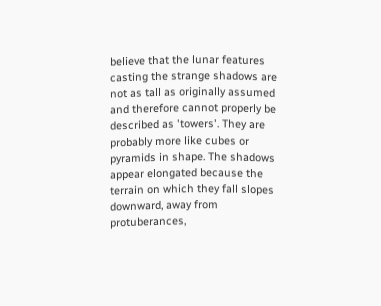believe that the lunar features casting the strange shadows are not as tall as originally assumed and therefore cannot properly be described as 'towers'. They are probably more like cubes or pyramids in shape. The shadows appear elongated because the terrain on which they fall slopes downward, away from protuberances,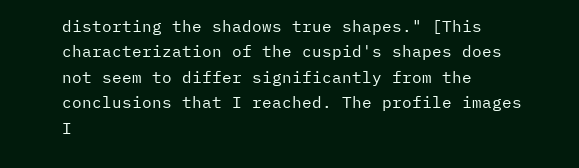distorting the shadows true shapes." [This characterization of the cuspid's shapes does not seem to differ significantly from the conclusions that I reached. The profile images I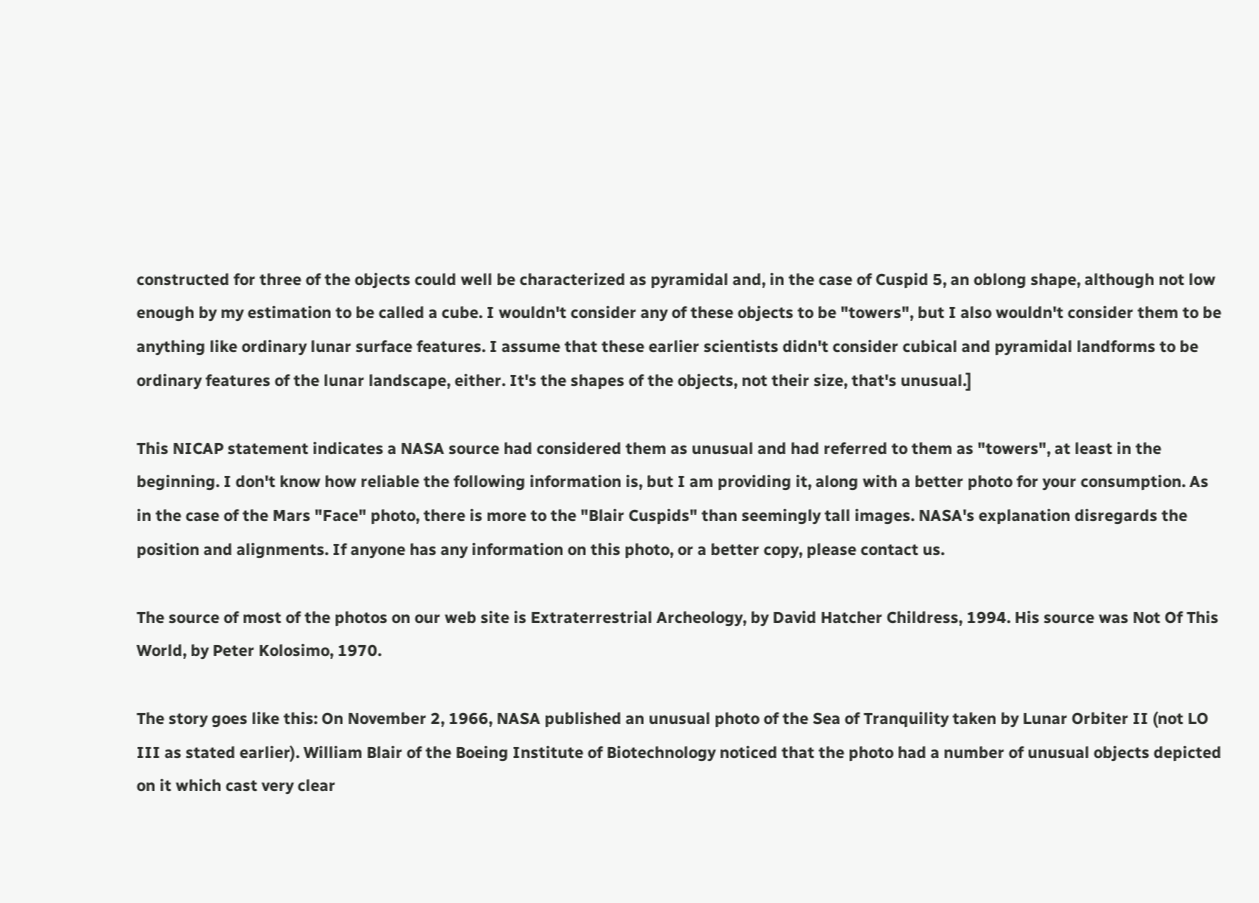constructed for three of the objects could well be characterized as pyramidal and, in the case of Cuspid 5, an oblong shape, although not low enough by my estimation to be called a cube. I wouldn't consider any of these objects to be "towers", but I also wouldn't consider them to be anything like ordinary lunar surface features. I assume that these earlier scientists didn't consider cubical and pyramidal landforms to be ordinary features of the lunar landscape, either. It's the shapes of the objects, not their size, that's unusual.]

This NICAP statement indicates a NASA source had considered them as unusual and had referred to them as "towers", at least in the beginning. I don't know how reliable the following information is, but I am providing it, along with a better photo for your consumption. As in the case of the Mars "Face" photo, there is more to the "Blair Cuspids" than seemingly tall images. NASA's explanation disregards the position and alignments. If anyone has any information on this photo, or a better copy, please contact us.

The source of most of the photos on our web site is Extraterrestrial Archeology, by David Hatcher Childress, 1994. His source was Not Of This World, by Peter Kolosimo, 1970.

The story goes like this: On November 2, 1966, NASA published an unusual photo of the Sea of Tranquility taken by Lunar Orbiter II (not LO III as stated earlier). William Blair of the Boeing Institute of Biotechnology noticed that the photo had a number of unusual objects depicted on it which cast very clear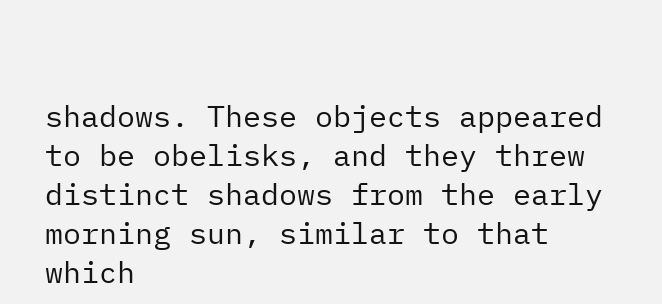shadows. These objects appeared to be obelisks, and they threw distinct shadows from the early morning sun, similar to that which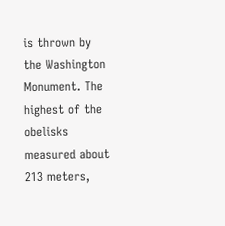is thrown by the Washington Monument. The highest of the obelisks measured about 213 meters,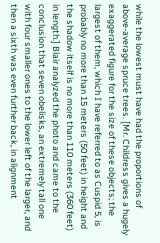while the lowest must have had the proportions of above-average spruce trees. [Mr. Childress gives a hugely exaggerated figure for the size of these objects; the largest of them, which I have referred to as Cuspid 5, is probably no more than 15 meters (50 feet) in height and the shadow itself is no more than 110 meters (360 feet) in length.] Blair analyzed the photo and came to the conclusion that seven obelisks, an extremely tall one with four smaller ones to the lower left of the larger, and then a sixth was even further back, in alignment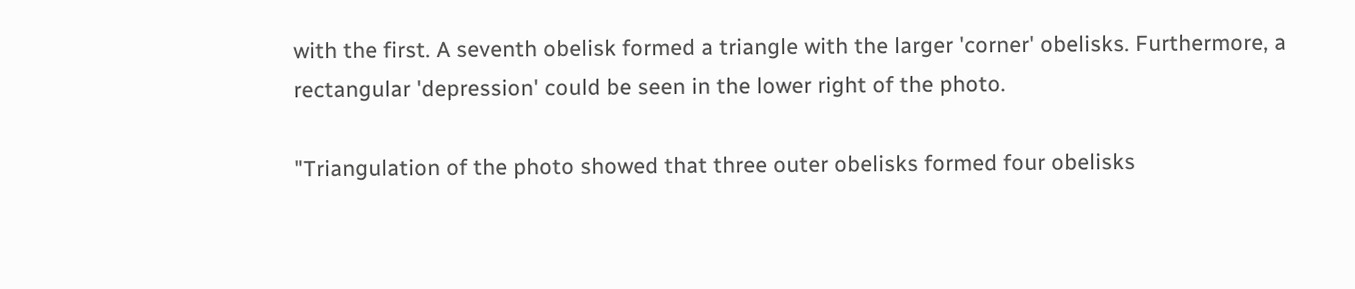with the first. A seventh obelisk formed a triangle with the larger 'corner' obelisks. Furthermore, a rectangular 'depression' could be seen in the lower right of the photo.

"Triangulation of the photo showed that three outer obelisks formed four obelisks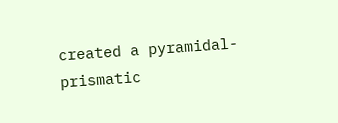created a pyramidal-prismatic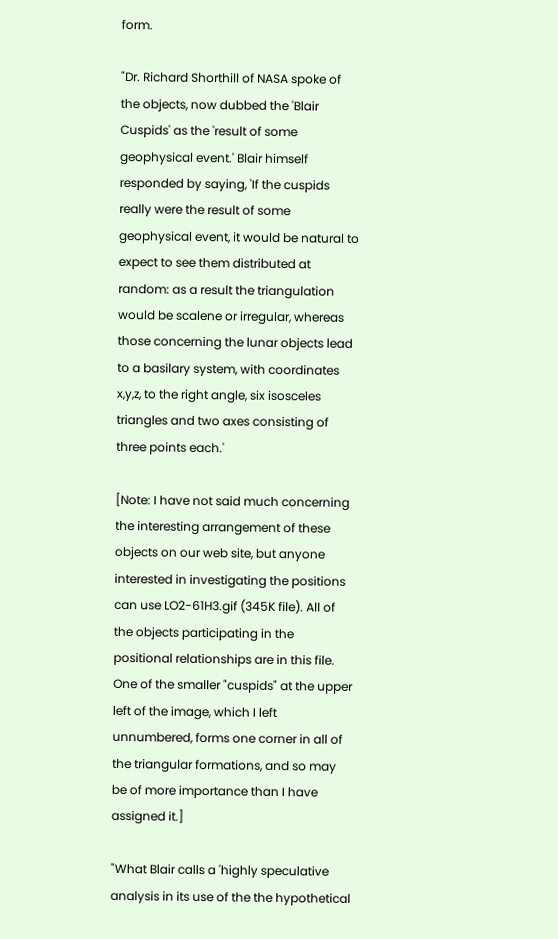form.

"Dr. Richard Shorthill of NASA spoke of the objects, now dubbed the 'Blair Cuspids' as the 'result of some geophysical event.' Blair himself responded by saying, 'If the cuspids really were the result of some geophysical event, it would be natural to expect to see them distributed at random: as a result the triangulation would be scalene or irregular, whereas those concerning the lunar objects lead to a basilary system, with coordinates x,y,z, to the right angle, six isosceles triangles and two axes consisting of three points each.'

[Note: I have not said much concerning the interesting arrangement of these objects on our web site, but anyone interested in investigating the positions can use LO2-61H3.gif (345K file). All of the objects participating in the positional relationships are in this file. One of the smaller "cuspids" at the upper left of the image, which I left unnumbered, forms one corner in all of the triangular formations, and so may be of more importance than I have assigned it.]

"What Blair calls a 'highly speculative analysis in its use of the the hypothetical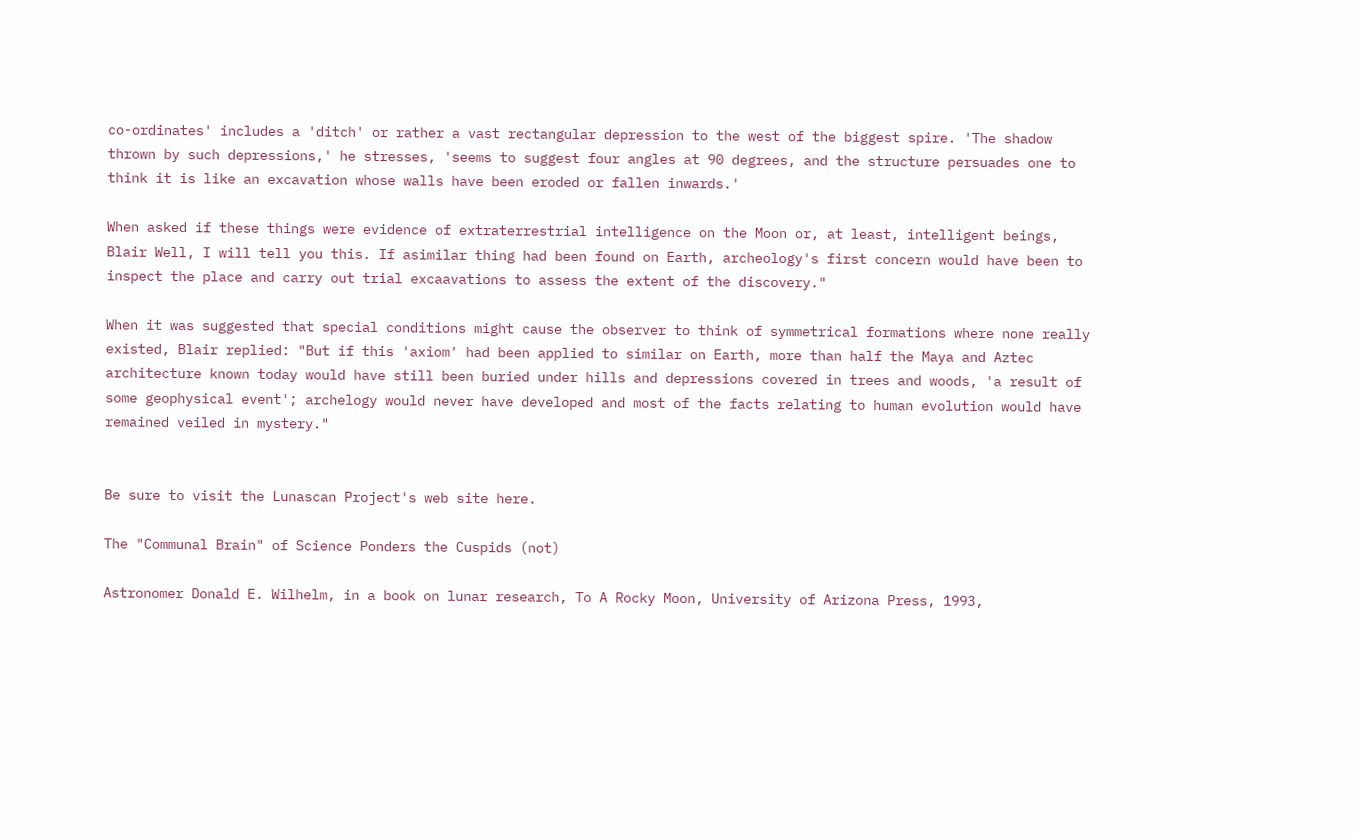co-ordinates' includes a 'ditch' or rather a vast rectangular depression to the west of the biggest spire. 'The shadow thrown by such depressions,' he stresses, 'seems to suggest four angles at 90 degrees, and the structure persuades one to think it is like an excavation whose walls have been eroded or fallen inwards.'

When asked if these things were evidence of extraterrestrial intelligence on the Moon or, at least, intelligent beings, Blair Well, I will tell you this. If asimilar thing had been found on Earth, archeology's first concern would have been to inspect the place and carry out trial excaavations to assess the extent of the discovery."

When it was suggested that special conditions might cause the observer to think of symmetrical formations where none really existed, Blair replied: "But if this 'axiom' had been applied to similar on Earth, more than half the Maya and Aztec architecture known today would have still been buried under hills and depressions covered in trees and woods, 'a result of some geophysical event'; archelogy would never have developed and most of the facts relating to human evolution would have remained veiled in mystery."


Be sure to visit the Lunascan Project's web site here.

The "Communal Brain" of Science Ponders the Cuspids (not)

Astronomer Donald E. Wilhelm, in a book on lunar research, To A Rocky Moon, University of Arizona Press, 1993,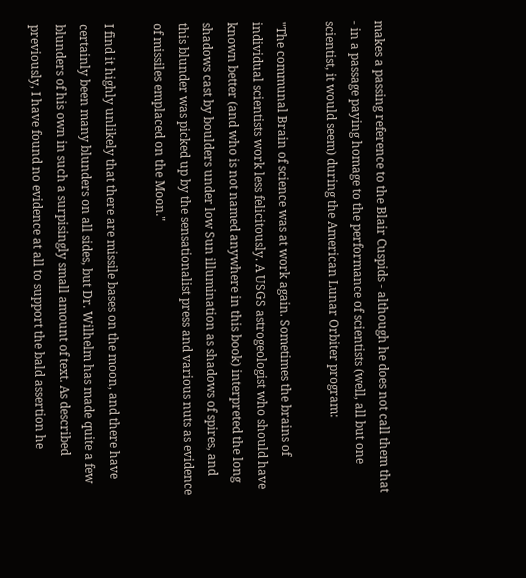makes a passing reference to the Blair Cuspids - although he does not call them that - in a passage paying homage to the performance of scientists (well, all but one scientist, it would seem) during the American Lunar Orbiter program:

"The communal Brain of science was at work again. Sometimes the brains of individual scientists work less felicitously. A USGS astrogeologist who should have known better (and who is not named anywhere in this book) interpreted the long shadows cast by boulders under low Sun illumination as shadows of spires, and this blunder was picked up by the sensationalist press and various nuts as evidence of missiles emplaced on the Moon."

I find it highly unlikely that there are missile bases on the moon, and there have certainly been many blunders on all sides, but Dr. Wilhelm has made quite a few blunders of his own in such a surpisingly small amount of text. As described previously, I have found no evidence at all to support the bald assertion he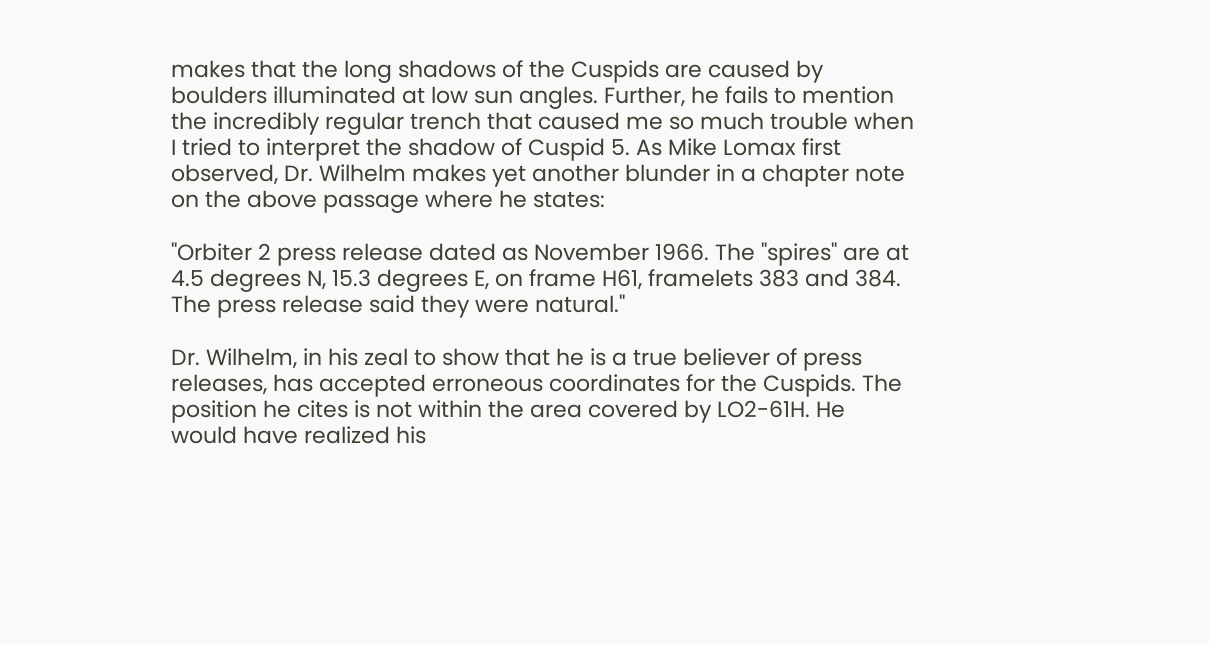makes that the long shadows of the Cuspids are caused by boulders illuminated at low sun angles. Further, he fails to mention the incredibly regular trench that caused me so much trouble when I tried to interpret the shadow of Cuspid 5. As Mike Lomax first observed, Dr. Wilhelm makes yet another blunder in a chapter note on the above passage where he states:

"Orbiter 2 press release dated as November 1966. The "spires" are at 4.5 degrees N, 15.3 degrees E, on frame H61, framelets 383 and 384. The press release said they were natural."

Dr. Wilhelm, in his zeal to show that he is a true believer of press releases, has accepted erroneous coordinates for the Cuspids. The position he cites is not within the area covered by LO2-61H. He would have realized his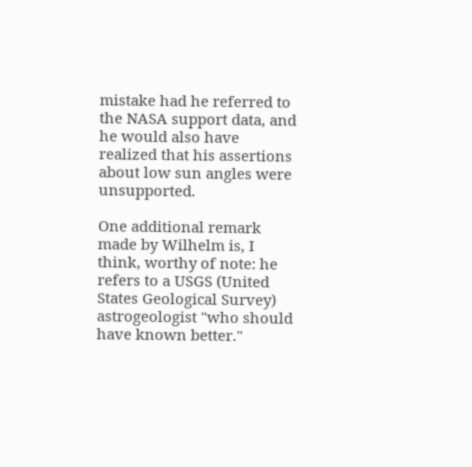mistake had he referred to the NASA support data, and he would also have realized that his assertions about low sun angles were unsupported.

One additional remark made by Wilhelm is, I think, worthy of note: he refers to a USGS (United States Geological Survey) astrogeologist "who should have known better."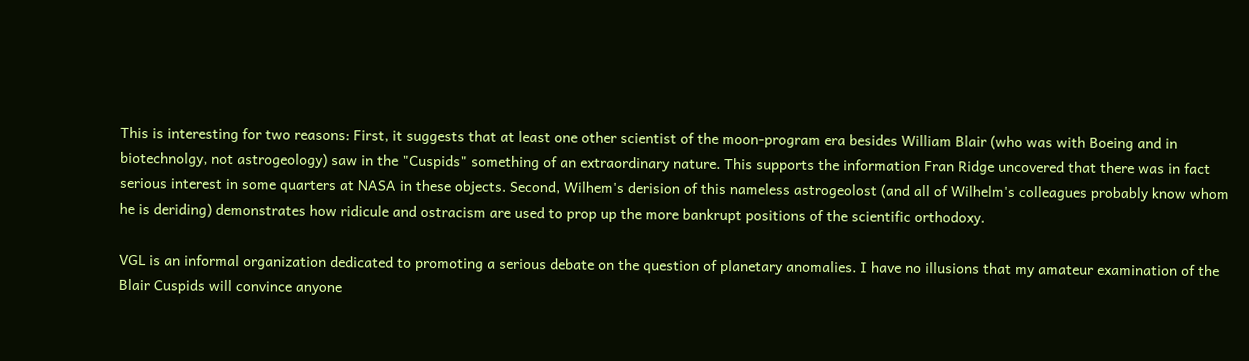This is interesting for two reasons: First, it suggests that at least one other scientist of the moon-program era besides William Blair (who was with Boeing and in biotechnolgy, not astrogeology) saw in the "Cuspids" something of an extraordinary nature. This supports the information Fran Ridge uncovered that there was in fact serious interest in some quarters at NASA in these objects. Second, Wilhem's derision of this nameless astrogeolost (and all of Wilhelm's colleagues probably know whom he is deriding) demonstrates how ridicule and ostracism are used to prop up the more bankrupt positions of the scientific orthodoxy.

VGL is an informal organization dedicated to promoting a serious debate on the question of planetary anomalies. I have no illusions that my amateur examination of the Blair Cuspids will convince anyone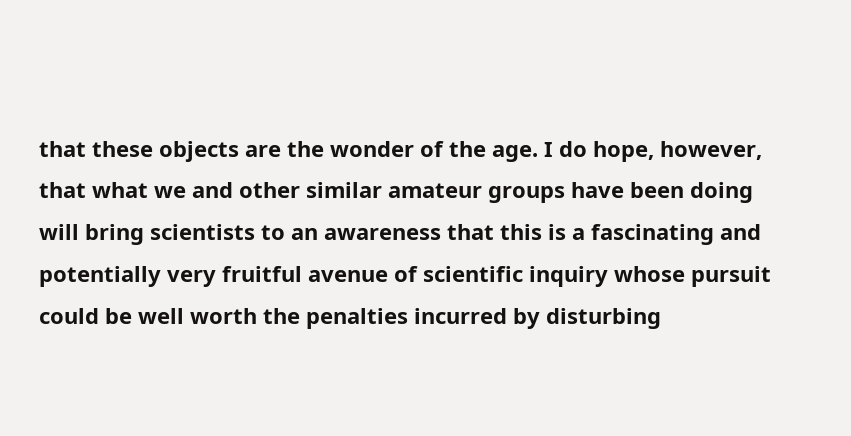that these objects are the wonder of the age. I do hope, however, that what we and other similar amateur groups have been doing will bring scientists to an awareness that this is a fascinating and potentially very fruitful avenue of scientific inquiry whose pursuit could be well worth the penalties incurred by disturbing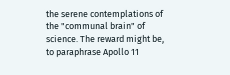the serene contemplations of the "communal brain" of science. The reward might be, to paraphrase Apollo 11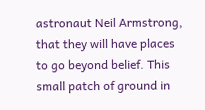astronaut Neil Armstrong, that they will have places to go beyond belief. This small patch of ground in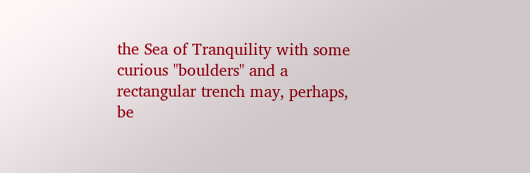the Sea of Tranquility with some curious "boulders" and a rectangular trench may, perhaps, be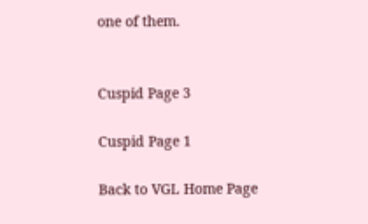one of them.


Cuspid Page 3

Cuspid Page 1

Back to VGL Home Page